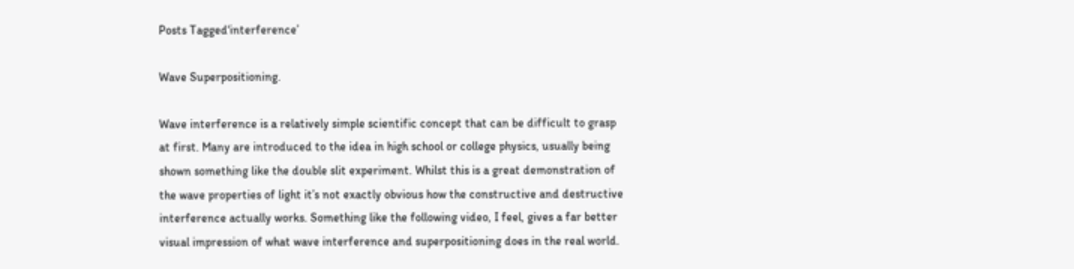Posts Tagged‘interference’

Wave Superpositioning.

Wave interference is a relatively simple scientific concept that can be difficult to grasp at first. Many are introduced to the idea in high school or college physics, usually being shown something like the double slit experiment. Whilst this is a great demonstration of the wave properties of light it’s not exactly obvious how the constructive and destructive interference actually works. Something like the following video, I feel, gives a far better visual impression of what wave interference and superpositioning does in the real world.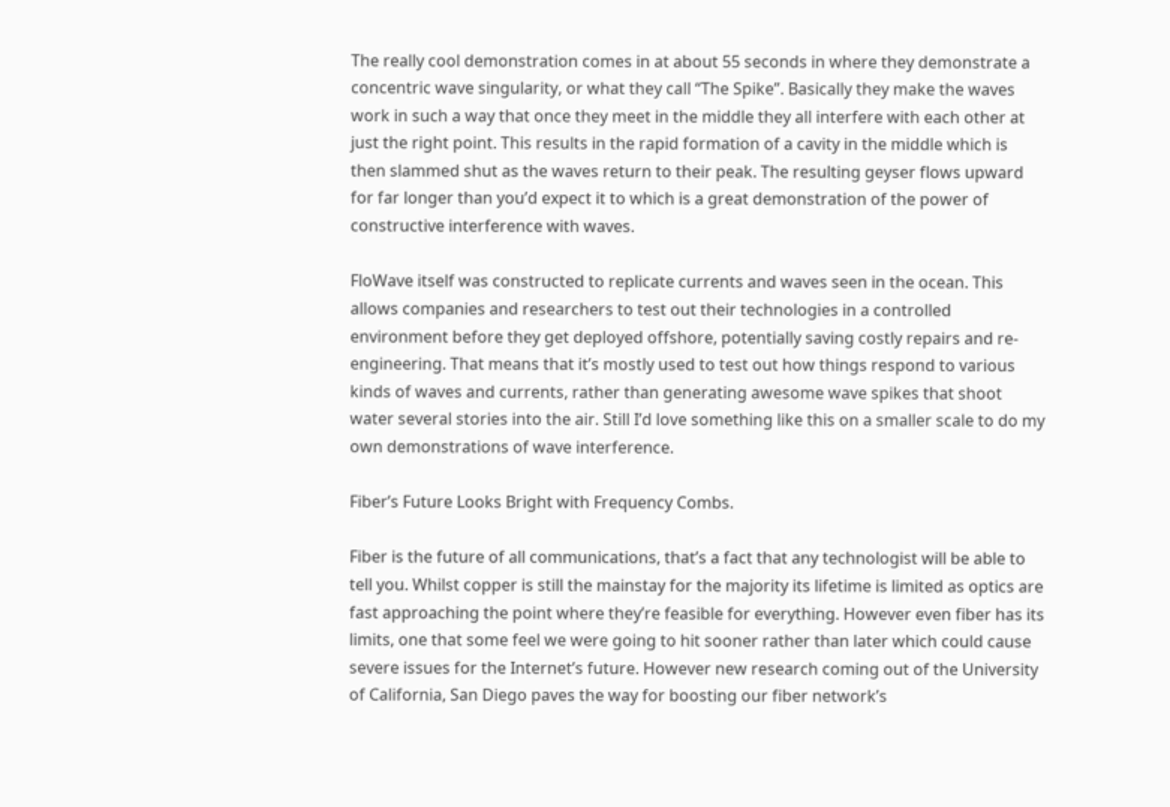The really cool demonstration comes in at about 55 seconds in where they demonstrate a concentric wave singularity, or what they call “The Spike”. Basically they make the waves work in such a way that once they meet in the middle they all interfere with each other at just the right point. This results in the rapid formation of a cavity in the middle which is then slammed shut as the waves return to their peak. The resulting geyser flows upward for far longer than you’d expect it to which is a great demonstration of the power of constructive interference with waves.

FloWave itself was constructed to replicate currents and waves seen in the ocean. This allows companies and researchers to test out their technologies in a controlled environment before they get deployed offshore, potentially saving costly repairs and re-engineering. That means that it’s mostly used to test out how things respond to various kinds of waves and currents, rather than generating awesome wave spikes that shoot water several stories into the air. Still I’d love something like this on a smaller scale to do my own demonstrations of wave interference.

Fiber’s Future Looks Bright with Frequency Combs.

Fiber is the future of all communications, that’s a fact that any technologist will be able to tell you. Whilst copper is still the mainstay for the majority its lifetime is limited as optics are fast approaching the point where they’re feasible for everything. However even fiber has its limits, one that some feel we were going to hit sooner rather than later which could cause severe issues for the Internet’s future. However new research coming out of the University of California, San Diego paves the way for boosting our fiber network’s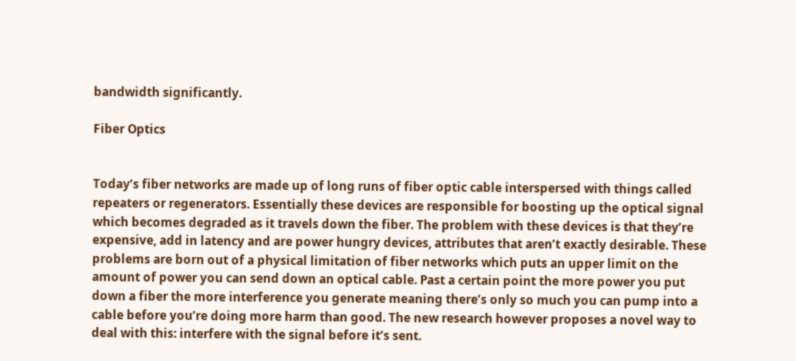bandwidth significantly.

Fiber Optics


Today’s fiber networks are made up of long runs of fiber optic cable interspersed with things called repeaters or regenerators. Essentially these devices are responsible for boosting up the optical signal which becomes degraded as it travels down the fiber. The problem with these devices is that they’re expensive, add in latency and are power hungry devices, attributes that aren’t exactly desirable. These problems are born out of a physical limitation of fiber networks which puts an upper limit on the amount of power you can send down an optical cable. Past a certain point the more power you put down a fiber the more interference you generate meaning there’s only so much you can pump into a cable before you’re doing more harm than good. The new research however proposes a novel way to deal with this: interfere with the signal before it’s sent.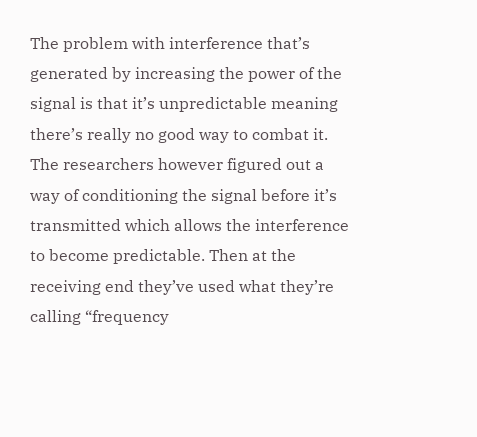The problem with interference that’s generated by increasing the power of the signal is that it’s unpredictable meaning there’s really no good way to combat it. The researchers however figured out a way of conditioning the signal before it’s transmitted which allows the interference to become predictable. Then at the receiving end they’ve used what they’re calling “frequency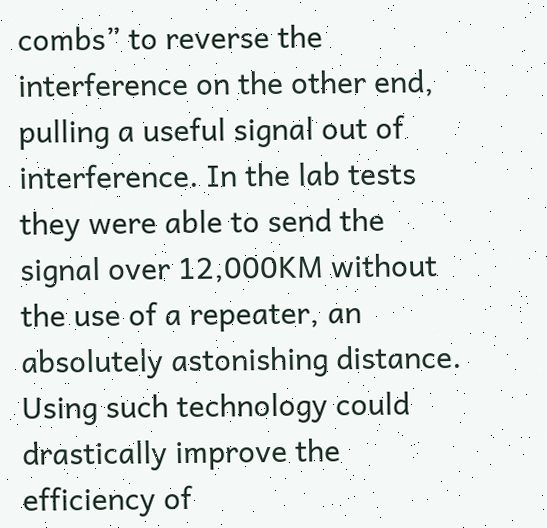combs” to reverse the interference on the other end, pulling a useful signal out of interference. In the lab tests they were able to send the signal over 12,000KM without the use of a repeater, an absolutely astonishing distance. Using such technology could drastically improve the efficiency of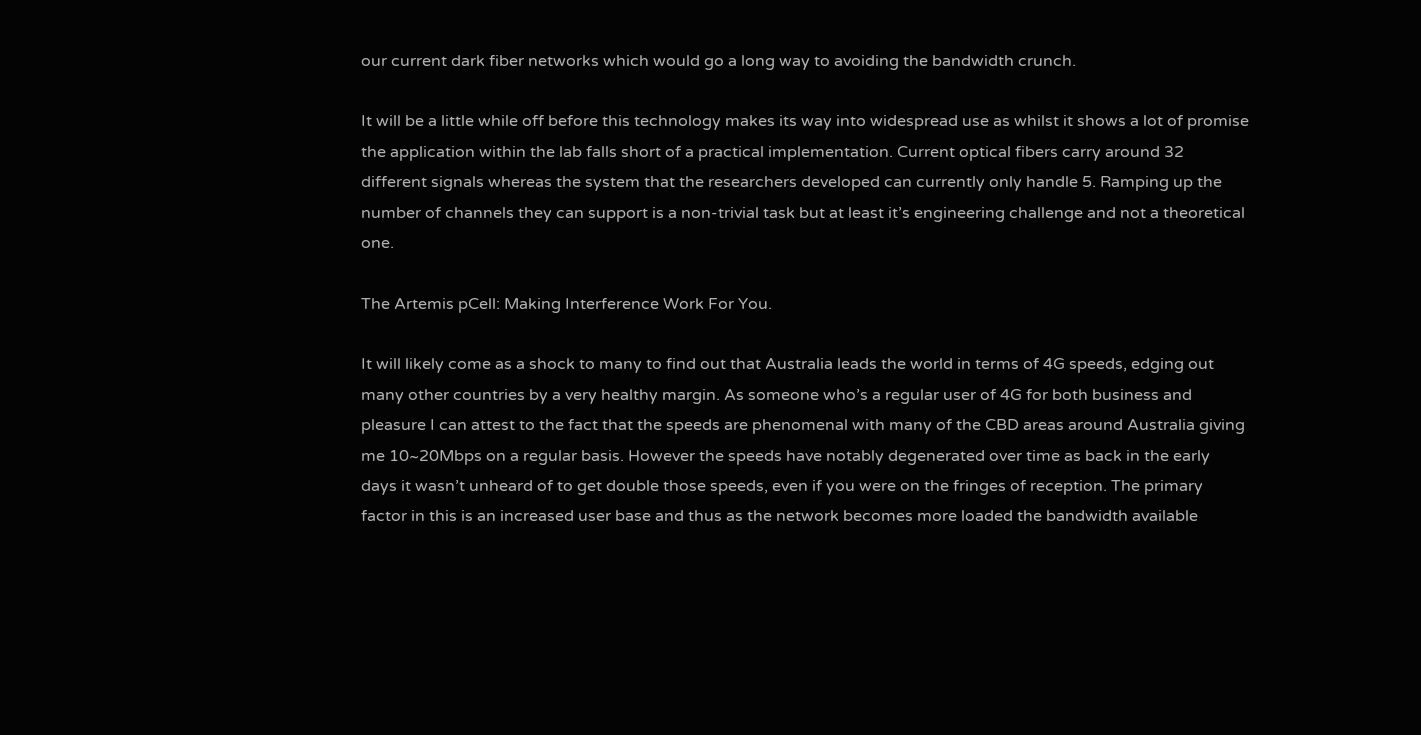our current dark fiber networks which would go a long way to avoiding the bandwidth crunch.

It will be a little while off before this technology makes its way into widespread use as whilst it shows a lot of promise the application within the lab falls short of a practical implementation. Current optical fibers carry around 32 different signals whereas the system that the researchers developed can currently only handle 5. Ramping up the number of channels they can support is a non-trivial task but at least it’s engineering challenge and not a theoretical one.

The Artemis pCell: Making Interference Work For You.

It will likely come as a shock to many to find out that Australia leads the world in terms of 4G speeds, edging out many other countries by a very healthy margin. As someone who’s a regular user of 4G for both business and pleasure I can attest to the fact that the speeds are phenomenal with many of the CBD areas around Australia giving me 10~20Mbps on a regular basis. However the speeds have notably degenerated over time as back in the early days it wasn’t unheard of to get double those speeds, even if you were on the fringes of reception. The primary factor in this is an increased user base and thus as the network becomes more loaded the bandwidth available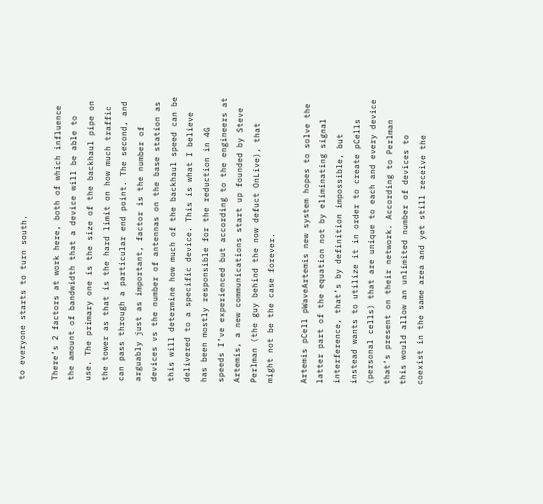to everyone starts to turn south.

There’s 2 factors at work here, both of which influence the amount of bandwidth that a device will be able to use. The primary one is the size of the backhaul pipe on the tower as that is the hard limit on how much traffic can pass through a particular end point. The second, and arguably just as important, factor is the number of devices vs the number of antennas on the base station as this will determine how much of the backhaul speed can be delivered to a specific device. This is what I believe has been mostly responsible for the reduction in 4G speeds I’ve experienced but according to the engineers at Artemis, a new communications start up founded by Steve Perlman (the guy behind the now defuct OnLive), that might not be the case forever.

Artemis pCell pWaveArtemis new system hopes to solve the latter part of the equation not by eliminating signal interference, that’s by definition impossible, but instead wants to utilize it in order to create pCells (personal cells) that are unique to each and every device that’s present on their network. According to Perlman this would allow an unlimited number of devices to coexist in the same area and yet still receive the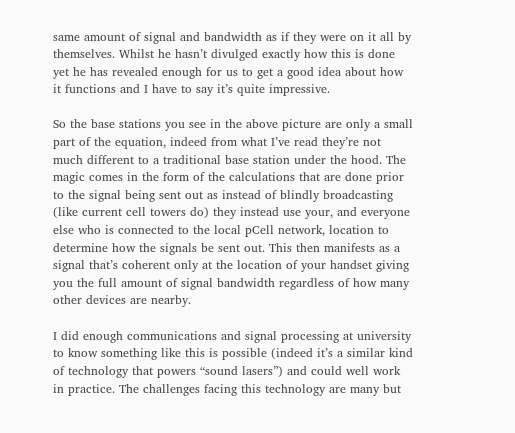same amount of signal and bandwidth as if they were on it all by themselves. Whilst he hasn’t divulged exactly how this is done yet he has revealed enough for us to get a good idea about how it functions and I have to say it’s quite impressive.

So the base stations you see in the above picture are only a small part of the equation, indeed from what I’ve read they’re not much different to a traditional base station under the hood. The magic comes in the form of the calculations that are done prior to the signal being sent out as instead of blindly broadcasting (like current cell towers do) they instead use your, and everyone else who is connected to the local pCell network, location to determine how the signals be sent out. This then manifests as a signal that’s coherent only at the location of your handset giving you the full amount of signal bandwidth regardless of how many other devices are nearby.

I did enough communications and signal processing at university to know something like this is possible (indeed it’s a similar kind of technology that powers “sound lasers”) and could well work in practice. The challenges facing this technology are many but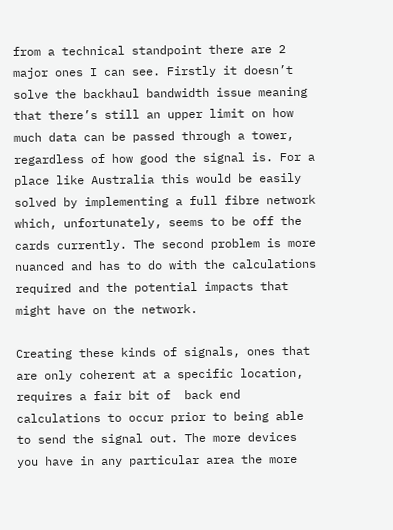from a technical standpoint there are 2 major ones I can see. Firstly it doesn’t solve the backhaul bandwidth issue meaning that there’s still an upper limit on how much data can be passed through a tower, regardless of how good the signal is. For a place like Australia this would be easily solved by implementing a full fibre network which, unfortunately, seems to be off the cards currently. The second problem is more nuanced and has to do with the calculations required and the potential impacts that might have on the network.

Creating these kinds of signals, ones that are only coherent at a specific location, requires a fair bit of  back end calculations to occur prior to being able to send the signal out. The more devices you have in any particular area the more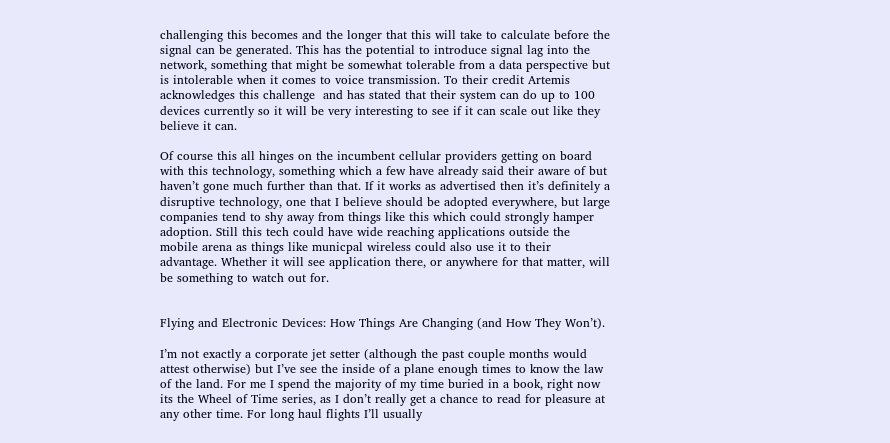challenging this becomes and the longer that this will take to calculate before the signal can be generated. This has the potential to introduce signal lag into the network, something that might be somewhat tolerable from a data perspective but is intolerable when it comes to voice transmission. To their credit Artemis acknowledges this challenge  and has stated that their system can do up to 100 devices currently so it will be very interesting to see if it can scale out like they believe it can.

Of course this all hinges on the incumbent cellular providers getting on board with this technology, something which a few have already said their aware of but haven’t gone much further than that. If it works as advertised then it’s definitely a disruptive technology, one that I believe should be adopted everywhere, but large companies tend to shy away from things like this which could strongly hamper adoption. Still this tech could have wide reaching applications outside the mobile arena as things like municpal wireless could also use it to their advantage. Whether it will see application there, or anywhere for that matter, will be something to watch out for.


Flying and Electronic Devices: How Things Are Changing (and How They Won’t).

I’m not exactly a corporate jet setter (although the past couple months would attest otherwise) but I’ve see the inside of a plane enough times to know the law of the land. For me I spend the majority of my time buried in a book, right now its the Wheel of Time series, as I don’t really get a chance to read for pleasure at any other time. For long haul flights I’ll usually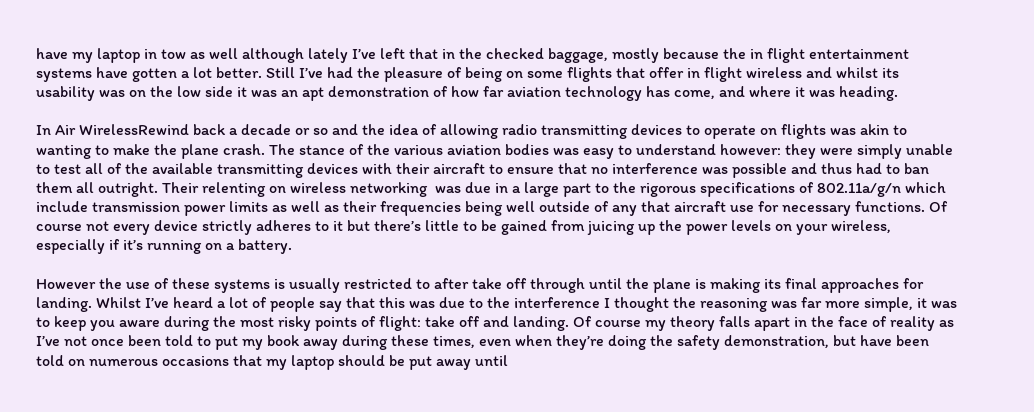have my laptop in tow as well although lately I’ve left that in the checked baggage, mostly because the in flight entertainment systems have gotten a lot better. Still I’ve had the pleasure of being on some flights that offer in flight wireless and whilst its usability was on the low side it was an apt demonstration of how far aviation technology has come, and where it was heading.

In Air WirelessRewind back a decade or so and the idea of allowing radio transmitting devices to operate on flights was akin to wanting to make the plane crash. The stance of the various aviation bodies was easy to understand however: they were simply unable to test all of the available transmitting devices with their aircraft to ensure that no interference was possible and thus had to ban them all outright. Their relenting on wireless networking  was due in a large part to the rigorous specifications of 802.11a/g/n which include transmission power limits as well as their frequencies being well outside of any that aircraft use for necessary functions. Of course not every device strictly adheres to it but there’s little to be gained from juicing up the power levels on your wireless, especially if it’s running on a battery.

However the use of these systems is usually restricted to after take off through until the plane is making its final approaches for landing. Whilst I’ve heard a lot of people say that this was due to the interference I thought the reasoning was far more simple, it was to keep you aware during the most risky points of flight: take off and landing. Of course my theory falls apart in the face of reality as I’ve not once been told to put my book away during these times, even when they’re doing the safety demonstration, but have been told on numerous occasions that my laptop should be put away until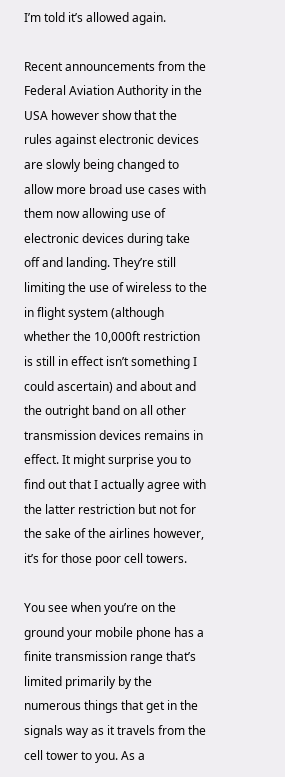I’m told it’s allowed again.

Recent announcements from the Federal Aviation Authority in the USA however show that the rules against electronic devices are slowly being changed to allow more broad use cases with them now allowing use of electronic devices during take off and landing. They’re still limiting the use of wireless to the in flight system (although whether the 10,000ft restriction is still in effect isn’t something I could ascertain) and about and the outright band on all other transmission devices remains in effect. It might surprise you to find out that I actually agree with the latter restriction but not for the sake of the airlines however, it’s for those poor cell towers.

You see when you’re on the ground your mobile phone has a finite transmission range that’s limited primarily by the numerous things that get in the signals way as it travels from the cell tower to you. As a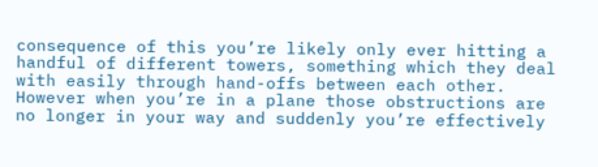consequence of this you’re likely only ever hitting a handful of different towers, something which they deal with easily through hand-offs between each other. However when you’re in a plane those obstructions are no longer in your way and suddenly you’re effectively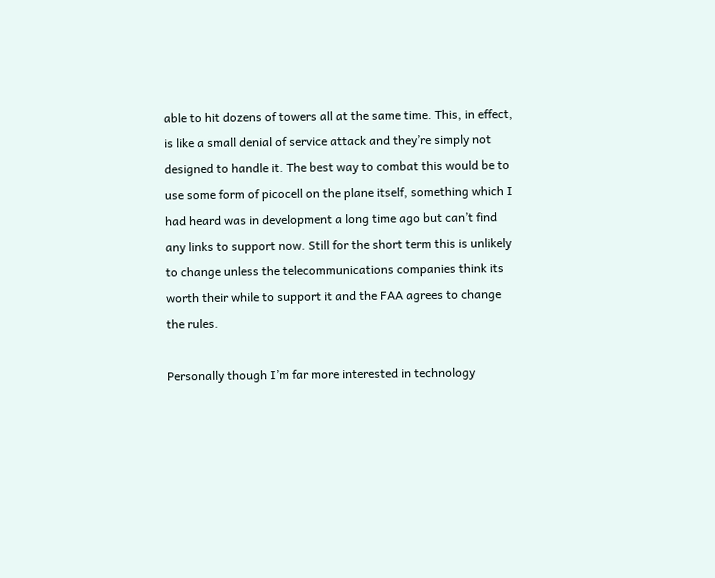able to hit dozens of towers all at the same time. This, in effect, is like a small denial of service attack and they’re simply not designed to handle it. The best way to combat this would be to use some form of picocell on the plane itself, something which I had heard was in development a long time ago but can’t find any links to support now. Still for the short term this is unlikely to change unless the telecommunications companies think its worth their while to support it and the FAA agrees to change the rules.

Personally though I’m far more interested in technology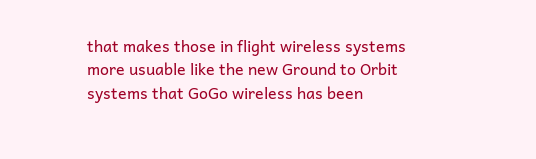that makes those in flight wireless systems more usuable like the new Ground to Orbit systems that GoGo wireless has been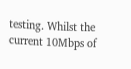testing. Whilst the current 10Mbps of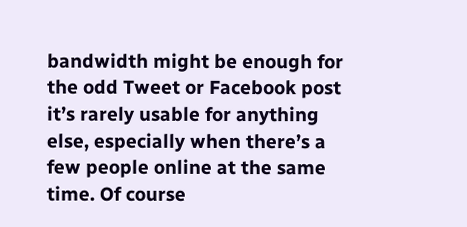bandwidth might be enough for the odd Tweet or Facebook post it’s rarely usable for anything else, especially when there’s a few people online at the same time. Of course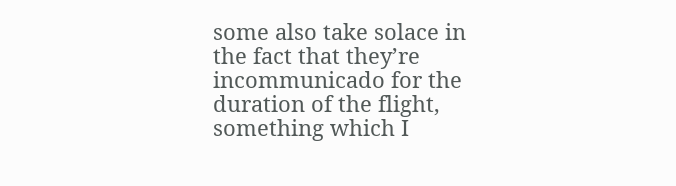some also take solace in the fact that they’re incommunicado for the duration of the flight, something which I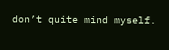don’t quite mind myself.